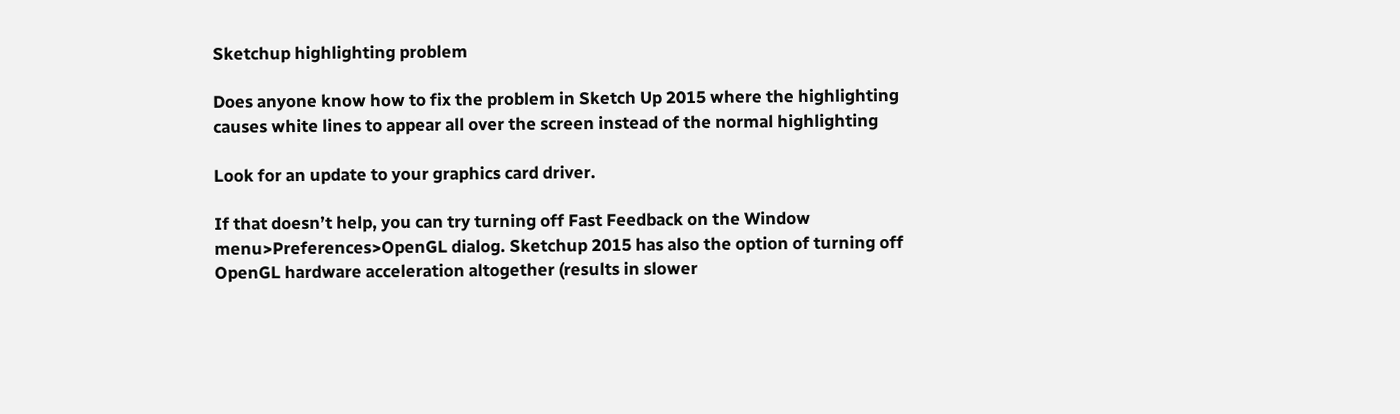Sketchup highlighting problem

Does anyone know how to fix the problem in Sketch Up 2015 where the highlighting causes white lines to appear all over the screen instead of the normal highlighting

Look for an update to your graphics card driver.

If that doesn’t help, you can try turning off Fast Feedback on the Window menu>Preferences>OpenGL dialog. Sketchup 2015 has also the option of turning off OpenGL hardware acceleration altogether (results in slower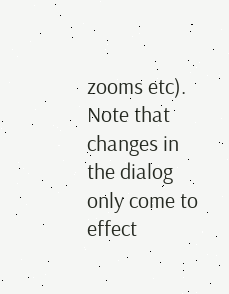zooms etc). Note that changes in the dialog only come to effect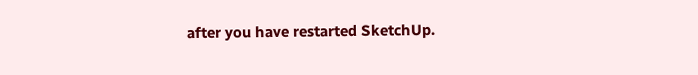after you have restarted SketchUp.